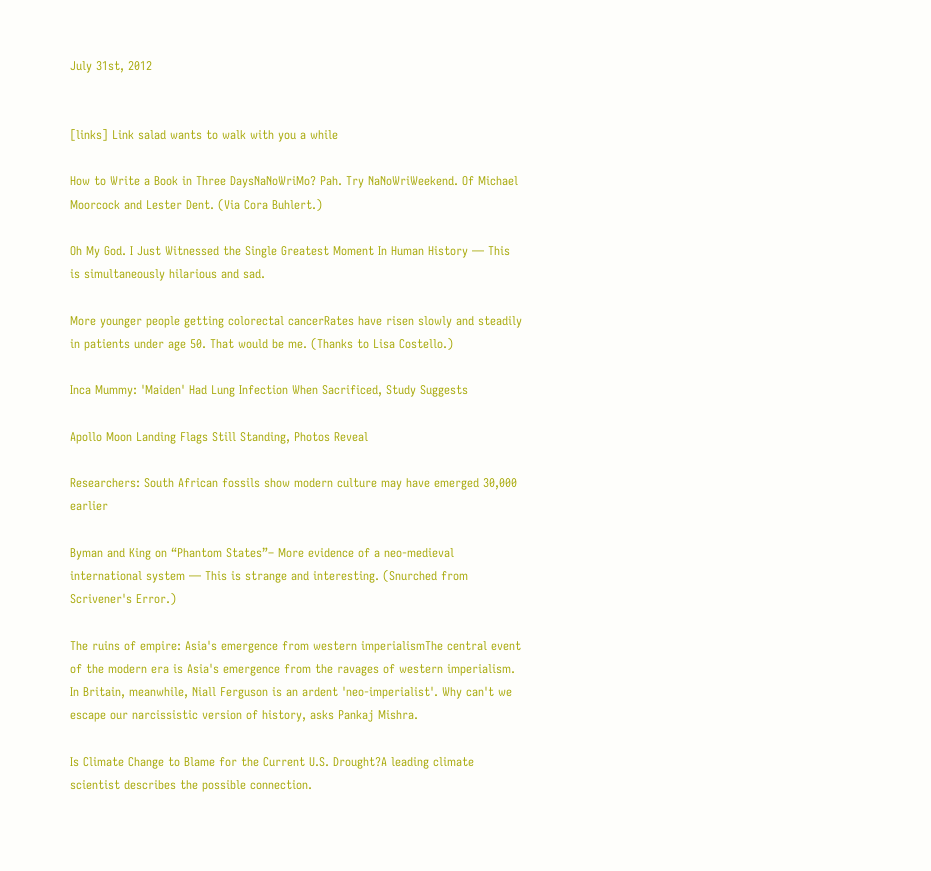July 31st, 2012


[links] Link salad wants to walk with you a while

How to Write a Book in Three DaysNaNoWriMo? Pah. Try NaNoWriWeekend. Of Michael Moorcock and Lester Dent. (Via Cora Buhlert.)

Oh My God. I Just Witnessed the Single Greatest Moment In Human History — This is simultaneously hilarious and sad.

More younger people getting colorectal cancerRates have risen slowly and steadily in patients under age 50. That would be me. (Thanks to Lisa Costello.)

Inca Mummy: 'Maiden' Had Lung Infection When Sacrificed, Study Suggests

Apollo Moon Landing Flags Still Standing, Photos Reveal

Researchers: South African fossils show modern culture may have emerged 30,000 earlier

Byman and King on “Phantom States”– More evidence of a neo-medieval international system — This is strange and interesting. (Snurched from Scrivener's Error.)

The ruins of empire: Asia's emergence from western imperialismThe central event of the modern era is Asia's emergence from the ravages of western imperialism. In Britain, meanwhile, Niall Ferguson is an ardent 'neo-imperialist'. Why can't we escape our narcissistic version of history, asks Pankaj Mishra.

Is Climate Change to Blame for the Current U.S. Drought?A leading climate scientist describes the possible connection.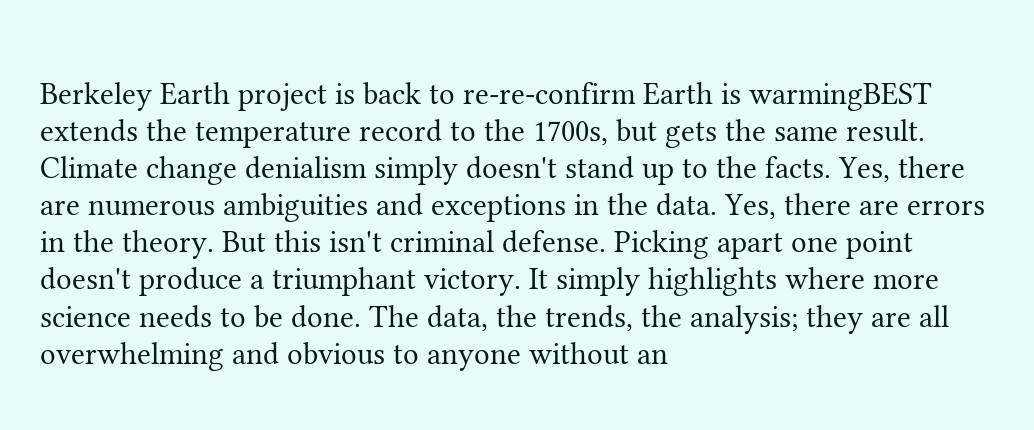Berkeley Earth project is back to re-re-confirm Earth is warmingBEST extends the temperature record to the 1700s, but gets the same result. Climate change denialism simply doesn't stand up to the facts. Yes, there are numerous ambiguities and exceptions in the data. Yes, there are errors in the theory. But this isn't criminal defense. Picking apart one point doesn't produce a triumphant victory. It simply highlights where more science needs to be done. The data, the trends, the analysis; they are all overwhelming and obvious to anyone without an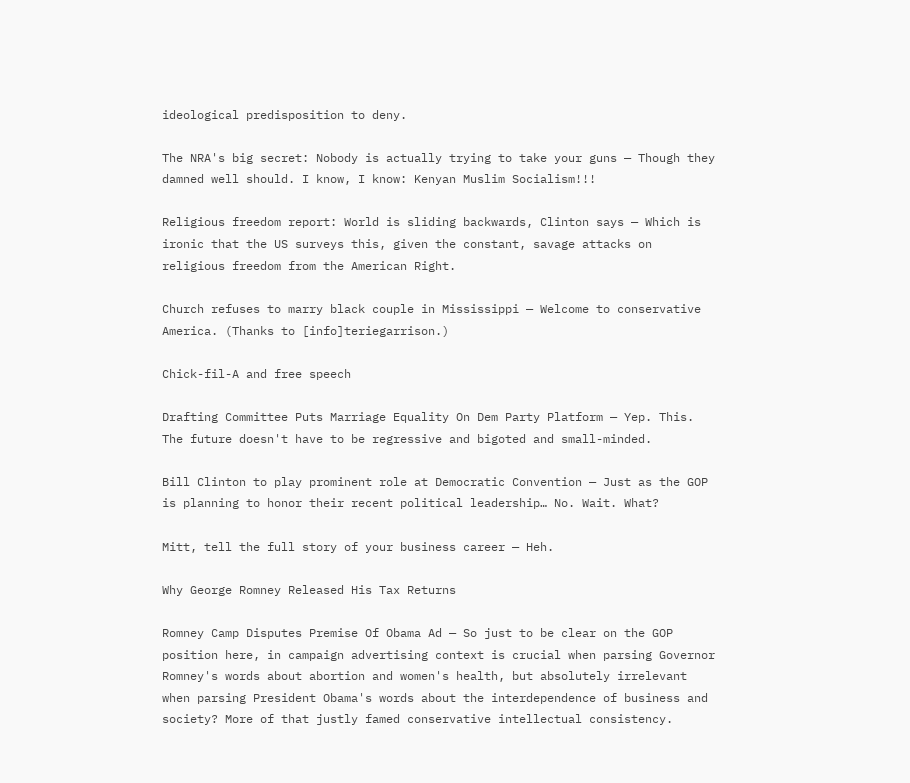ideological predisposition to deny.

The NRA's big secret: Nobody is actually trying to take your guns — Though they damned well should. I know, I know: Kenyan Muslim Socialism!!!

Religious freedom report: World is sliding backwards, Clinton says — Which is ironic that the US surveys this, given the constant, savage attacks on religious freedom from the American Right.

Church refuses to marry black couple in Mississippi — Welcome to conservative America. (Thanks to [info]teriegarrison.)

Chick-fil-A and free speech

Drafting Committee Puts Marriage Equality On Dem Party Platform — Yep. This. The future doesn't have to be regressive and bigoted and small-minded.

Bill Clinton to play prominent role at Democratic Convention — Just as the GOP is planning to honor their recent political leadership… No. Wait. What?

Mitt, tell the full story of your business career — Heh.

Why George Romney Released His Tax Returns

Romney Camp Disputes Premise Of Obama Ad — So just to be clear on the GOP position here, in campaign advertising context is crucial when parsing Governor Romney's words about abortion and women's health, but absolutely irrelevant when parsing President Obama's words about the interdependence of business and society? More of that justly famed conservative intellectual consistency.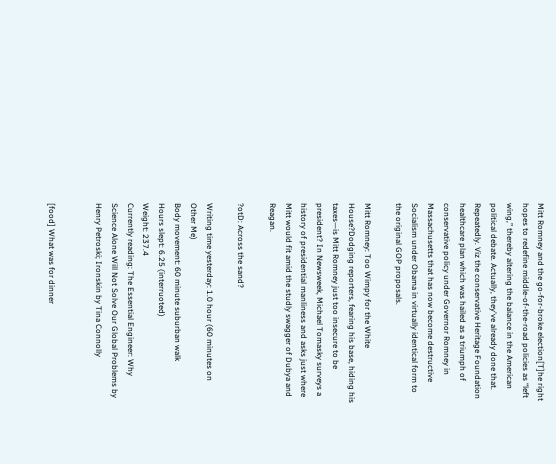Mitt Romney and the go-for-broke election[T]he right hopes to redefine middle-of-the-road policies as “left wing,” thereby altering the balance in the American political debate. Actually, they've already done that. Repeatedly. Viz the conservative Heritage Foundation healthcare plan which was hailed as a triumph of conservative policy under Governor Romney in Massachusetts that has now become destructive Socialism under Obama in virtually identical form to the original GOP proposals.

Mitt Romney: Too Wimpy for the White House?Dodging reporters, fearing his base, hiding his taxes—is Mitt Romney just too insecure to be president? In Newsweek, Michael Tomasky surveys a history of presidential manliness and asks just where Mitt would fit amid the studly swagger of Dubya and Reagan.

?otD: Across the sand?

Writing time yesterday: 1.0 hour (60 minutes on Other Me)
Body movement: 60 minute suburban walk
Hours slept: 6.25 (interruoted)
Weight: 237.4
Currently reading: The Essential Engineer: Why Science Alone Will Not Solve Our Global Problems by Henry Petroski; Ironskin by Tina Connolly


[food] What was for dinner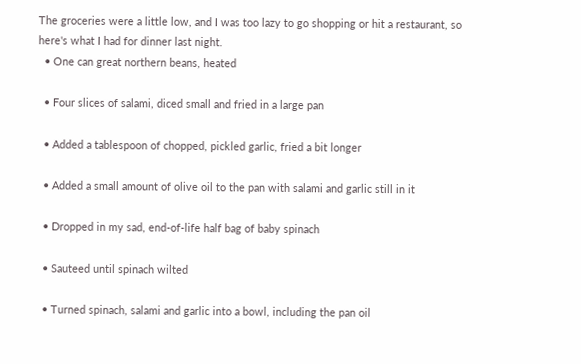The groceries were a little low, and I was too lazy to go shopping or hit a restaurant, so here's what I had for dinner last night.
  • One can great northern beans, heated

  • Four slices of salami, diced small and fried in a large pan

  • Added a tablespoon of chopped, pickled garlic, fried a bit longer

  • Added a small amount of olive oil to the pan with salami and garlic still in it

  • Dropped in my sad, end-of-life half bag of baby spinach

  • Sauteed until spinach wilted

  • Turned spinach, salami and garlic into a bowl, including the pan oil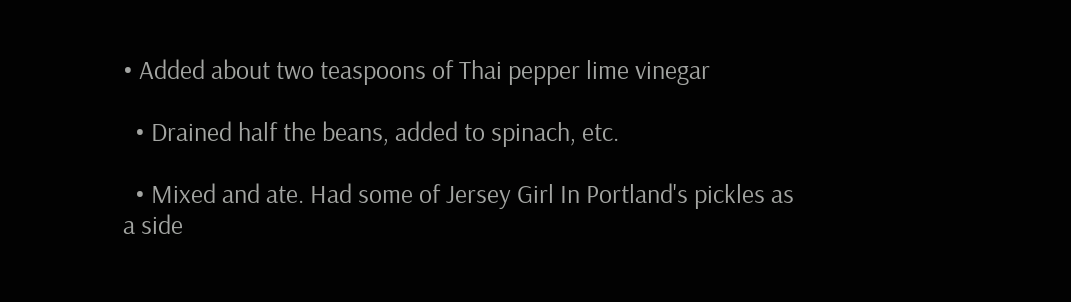• Added about two teaspoons of Thai pepper lime vinegar

  • Drained half the beans, added to spinach, etc.

  • Mixed and ate. Had some of Jersey Girl In Portland's pickles as a side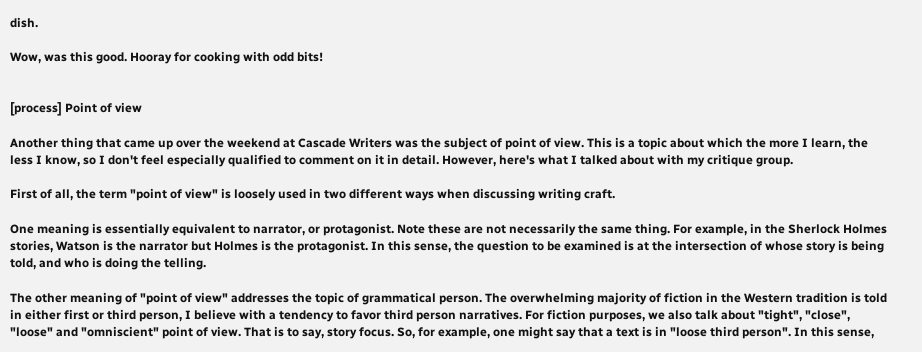dish.

Wow, was this good. Hooray for cooking with odd bits!


[process] Point of view

Another thing that came up over the weekend at Cascade Writers was the subject of point of view. This is a topic about which the more I learn, the less I know, so I don't feel especially qualified to comment on it in detail. However, here's what I talked about with my critique group.

First of all, the term "point of view" is loosely used in two different ways when discussing writing craft.

One meaning is essentially equivalent to narrator, or protagonist. Note these are not necessarily the same thing. For example, in the Sherlock Holmes stories, Watson is the narrator but Holmes is the protagonist. In this sense, the question to be examined is at the intersection of whose story is being told, and who is doing the telling.

The other meaning of "point of view" addresses the topic of grammatical person. The overwhelming majority of fiction in the Western tradition is told in either first or third person, I believe with a tendency to favor third person narratives. For fiction purposes, we also talk about "tight", "close", "loose" and "omniscient" point of view. That is to say, story focus. So, for example, one might say that a text is in "loose third person". In this sense,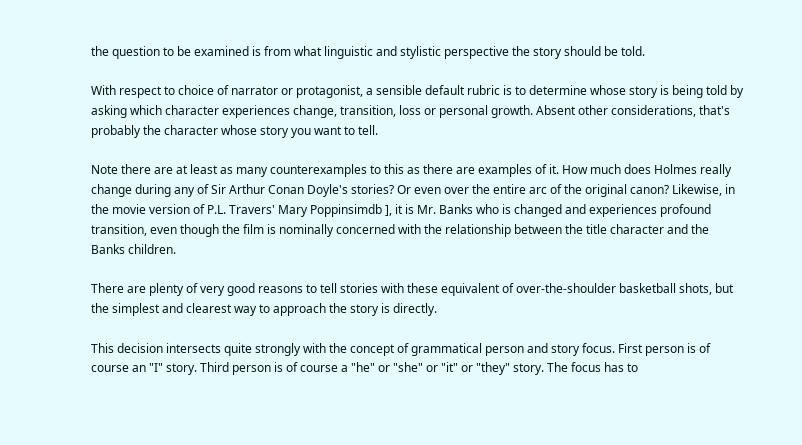the question to be examined is from what linguistic and stylistic perspective the story should be told.

With respect to choice of narrator or protagonist, a sensible default rubric is to determine whose story is being told by asking which character experiences change, transition, loss or personal growth. Absent other considerations, that's probably the character whose story you want to tell.

Note there are at least as many counterexamples to this as there are examples of it. How much does Holmes really change during any of Sir Arthur Conan Doyle's stories? Or even over the entire arc of the original canon? Likewise, in the movie version of P.L. Travers' Mary Poppinsimdb ], it is Mr. Banks who is changed and experiences profound transition, even though the film is nominally concerned with the relationship between the title character and the Banks children.

There are plenty of very good reasons to tell stories with these equivalent of over-the-shoulder basketball shots, but the simplest and clearest way to approach the story is directly.

This decision intersects quite strongly with the concept of grammatical person and story focus. First person is of course an "I" story. Third person is of course a "he" or "she" or "it" or "they" story. The focus has to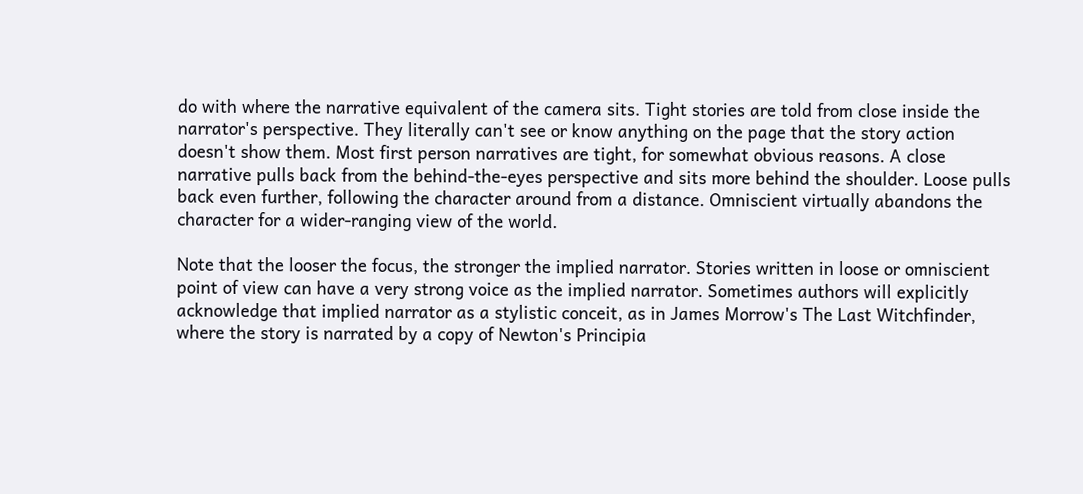do with where the narrative equivalent of the camera sits. Tight stories are told from close inside the narrator's perspective. They literally can't see or know anything on the page that the story action doesn't show them. Most first person narratives are tight, for somewhat obvious reasons. A close narrative pulls back from the behind-the-eyes perspective and sits more behind the shoulder. Loose pulls back even further, following the character around from a distance. Omniscient virtually abandons the character for a wider-ranging view of the world.

Note that the looser the focus, the stronger the implied narrator. Stories written in loose or omniscient point of view can have a very strong voice as the implied narrator. Sometimes authors will explicitly acknowledge that implied narrator as a stylistic conceit, as in James Morrow's The Last Witchfinder, where the story is narrated by a copy of Newton's Principia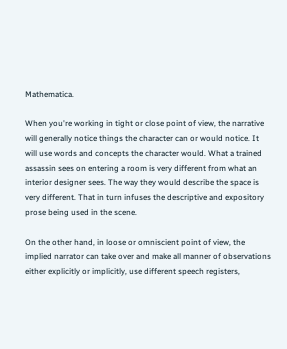Mathematica.

When you're working in tight or close point of view, the narrative will generally notice things the character can or would notice. It will use words and concepts the character would. What a trained assassin sees on entering a room is very different from what an interior designer sees. The way they would describe the space is very different. That in turn infuses the descriptive and expository prose being used in the scene.

On the other hand, in loose or omniscient point of view, the implied narrator can take over and make all manner of observations either explicitly or implicitly, use different speech registers,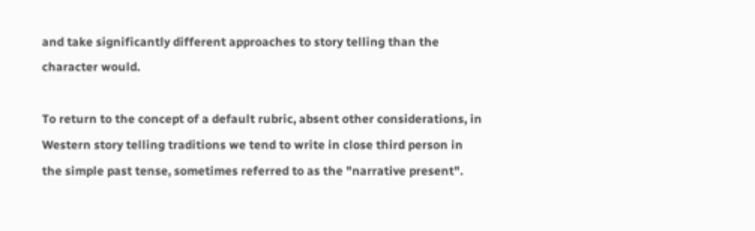and take significantly different approaches to story telling than the character would.

To return to the concept of a default rubric, absent other considerations, in Western story telling traditions we tend to write in close third person in the simple past tense, sometimes referred to as the "narrative present".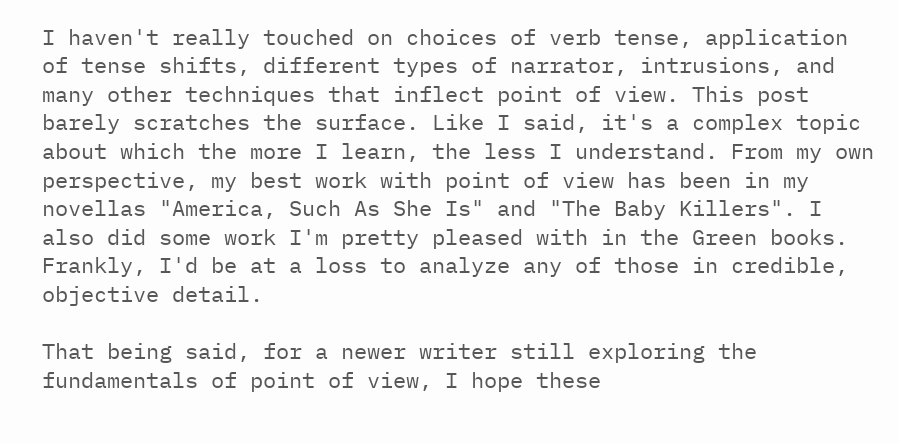I haven't really touched on choices of verb tense, application of tense shifts, different types of narrator, intrusions, and many other techniques that inflect point of view. This post barely scratches the surface. Like I said, it's a complex topic about which the more I learn, the less I understand. From my own perspective, my best work with point of view has been in my novellas "America, Such As She Is" and "The Baby Killers". I also did some work I'm pretty pleased with in the Green books. Frankly, I'd be at a loss to analyze any of those in credible, objective detail.

That being said, for a newer writer still exploring the fundamentals of point of view, I hope these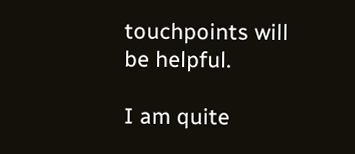touchpoints will be helpful.

I am quite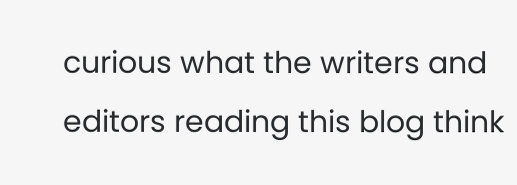curious what the writers and editors reading this blog think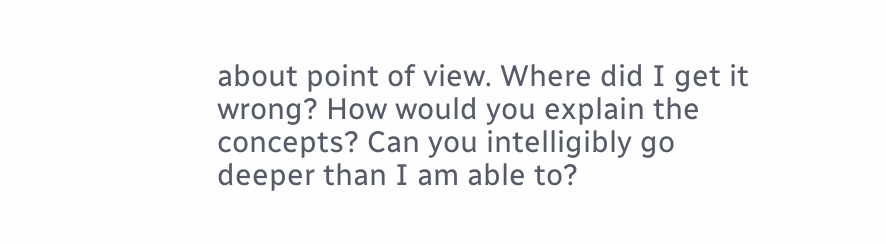about point of view. Where did I get it wrong? How would you explain the concepts? Can you intelligibly go deeper than I am able to?